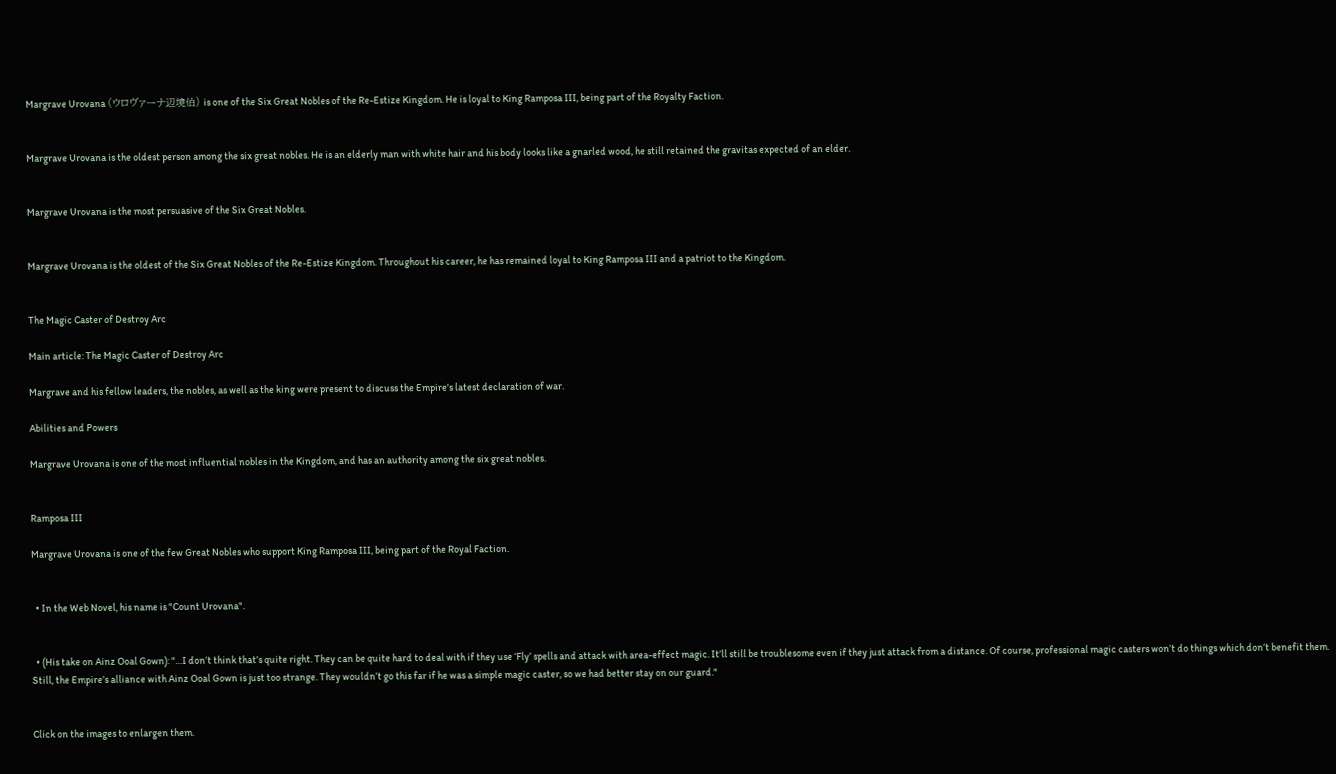Margrave Urovana (ウロヴァーナ辺境伯) is one of the Six Great Nobles of the Re-Estize Kingdom. He is loyal to King Ramposa III, being part of the Royalty Faction.


Margrave Urovana is the oldest person among the six great nobles. He is an elderly man with white hair and his body looks like a gnarled wood, he still retained the gravitas expected of an elder.


Margrave Urovana is the most persuasive of the Six Great Nobles.


Margrave Urovana is the oldest of the Six Great Nobles of the Re-Estize Kingdom. Throughout his career, he has remained loyal to King Ramposa III and a patriot to the Kingdom.


The Magic Caster of Destroy Arc

Main article: The Magic Caster of Destroy Arc

Margrave and his fellow leaders, the nobles, as well as the king were present to discuss the Empire's latest declaration of war.

Abilities and Powers

Margrave Urovana is one of the most influential nobles in the Kingdom, and has an authority among the six great nobles.


Ramposa III

Margrave Urovana is one of the few Great Nobles who support King Ramposa III, being part of the Royal Faction.


  • In the Web Novel, his name is "Count Urovana".


  • (His take on Ainz Ooal Gown): "…I don’t think that’s quite right. They can be quite hard to deal with if they use ‘Fly’ spells and attack with area-effect magic. It’ll still be troublesome even if they just attack from a distance. Of course, professional magic casters won’t do things which don’t benefit them. Still, the Empire’s alliance with Ainz Ooal Gown is just too strange. They wouldn’t go this far if he was a simple magic caster, so we had better stay on our guard."


Click on the images to enlargen them.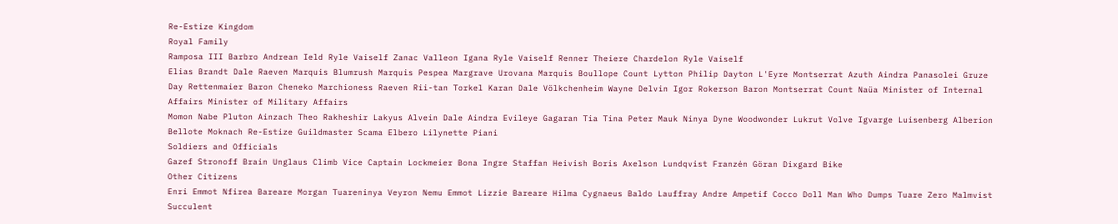Re-Estize Kingdom
Royal Family
Ramposa III Barbro Andrean Ield Ryle Vaiself Zanac Valleon Igana Ryle Vaiself Renner Theiere Chardelon Ryle Vaiself
Elias Brandt Dale Raeven Marquis Blumrush Marquis Pespea Margrave Urovana Marquis Boullope Count Lytton Philip Dayton L'Eyre Montserrat Azuth Aindra Panasolei Gruze Day Rettenmaier Baron Cheneko Marchioness Raeven Rii-tan Torkel Karan Dale Völkchenheim Wayne Delvin Igor Rokerson Baron Montserrat Count Naüa Minister of Internal Affairs Minister of Military Affairs
Momon Nabe Pluton Ainzach Theo Rakheshir Lakyus Alvein Dale Aindra Evileye Gagaran Tia Tina Peter Mauk Ninya Dyne Woodwonder Lukrut Volve Igvarge Luisenberg Alberion Bellote Moknach Re-Estize Guildmaster Scama Elbero Lilynette Piani
Soldiers and Officials
Gazef Stronoff Brain Unglaus Climb Vice Captain Lockmeier Bona Ingre Staffan Heivish Boris Axelson Lundqvist Franzén Göran Dixgard Bike
Other Citizens
Enri Emmot Nfirea Bareare Morgan Tuareninya Veyron Nemu Emmot Lizzie Bareare Hilma Cygnaeus Baldo Lauffray Andre Ampetif Cocco Doll Man Who Dumps Tuare Zero Malmvist Succulent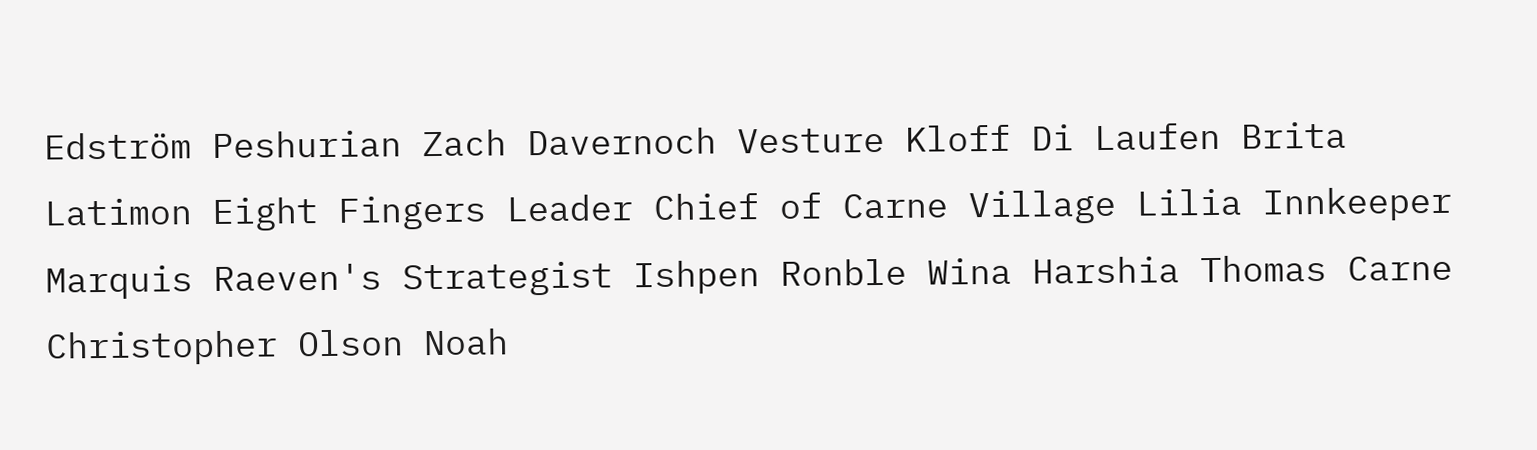Edström Peshurian Zach Davernoch Vesture Kloff Di Laufen Brita Latimon Eight Fingers Leader Chief of Carne Village Lilia Innkeeper Marquis Raeven's Strategist Ishpen Ronble Wina Harshia Thomas Carne Christopher Olson Noah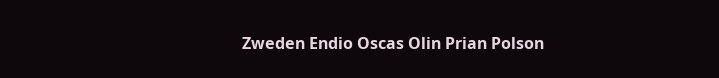Zweden Endio Oscas Olin Prian Polson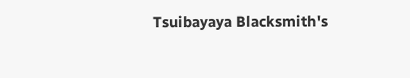Tsuibayaya Blacksmith's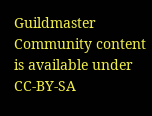Guildmaster
Community content is available under CC-BY-SA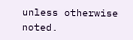unless otherwise noted.